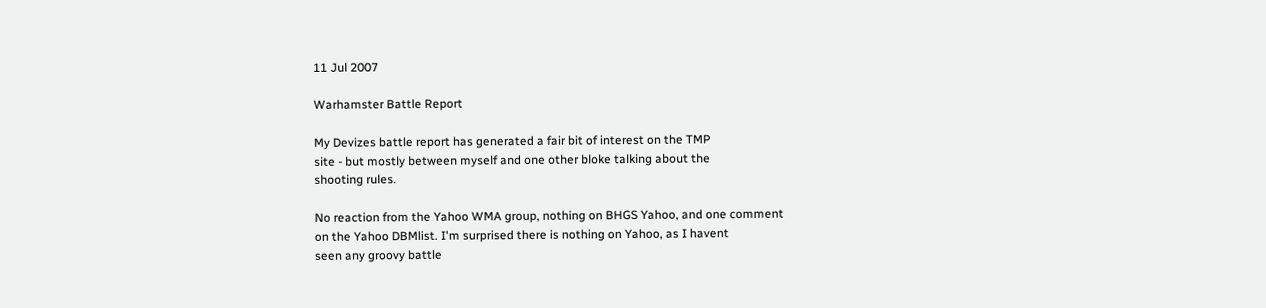11 Jul 2007

Warhamster Battle Report

My Devizes battle report has generated a fair bit of interest on the TMP
site - but mostly between myself and one other bloke talking about the
shooting rules.

No reaction from the Yahoo WMA group, nothing on BHGS Yahoo, and one comment
on the Yahoo DBMlist. I'm surprised there is nothing on Yahoo, as I havent
seen any groovy battle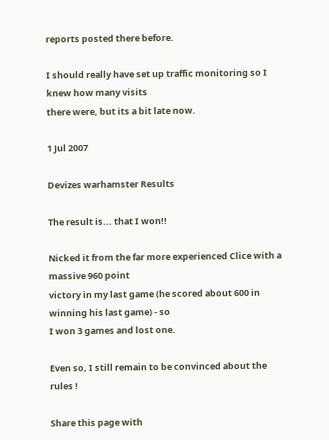reports posted there before.

I should really have set up traffic monitoring so I knew how many visits
there were, but its a bit late now.

1 Jul 2007

Devizes warhamster Results

The result is... that I won!!

Nicked it from the far more experienced Clice with a massive 960 point
victory in my last game (he scored about 600 in winning his last game) - so
I won 3 games and lost one.

Even so, I still remain to be convinced about the rules !

Share this page with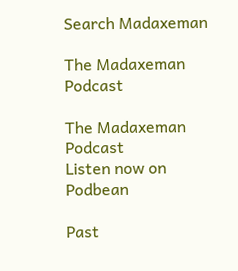Search Madaxeman

The Madaxeman Podcast

The Madaxeman Podcast
Listen now on Podbean

Past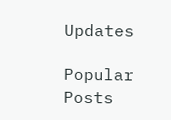Updates

Popular Posts